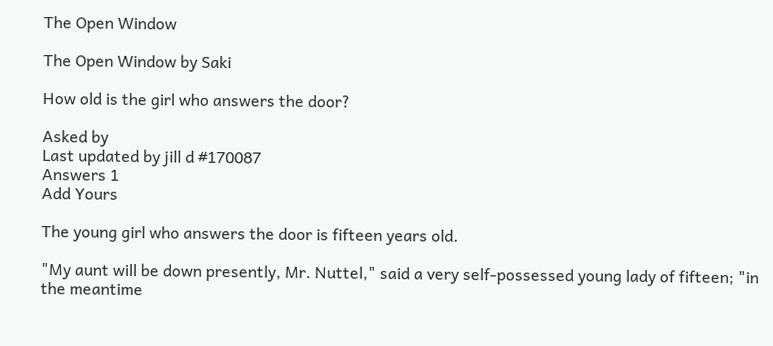The Open Window

The Open Window by Saki

How old is the girl who answers the door?

Asked by
Last updated by jill d #170087
Answers 1
Add Yours

The young girl who answers the door is fifteen years old.

"My aunt will be down presently, Mr. Nuttel," said a very self-possessed young lady of fifteen; "in the meantime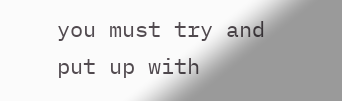you must try and put up with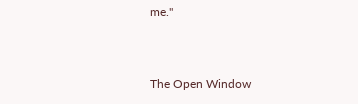me."


The Open Window